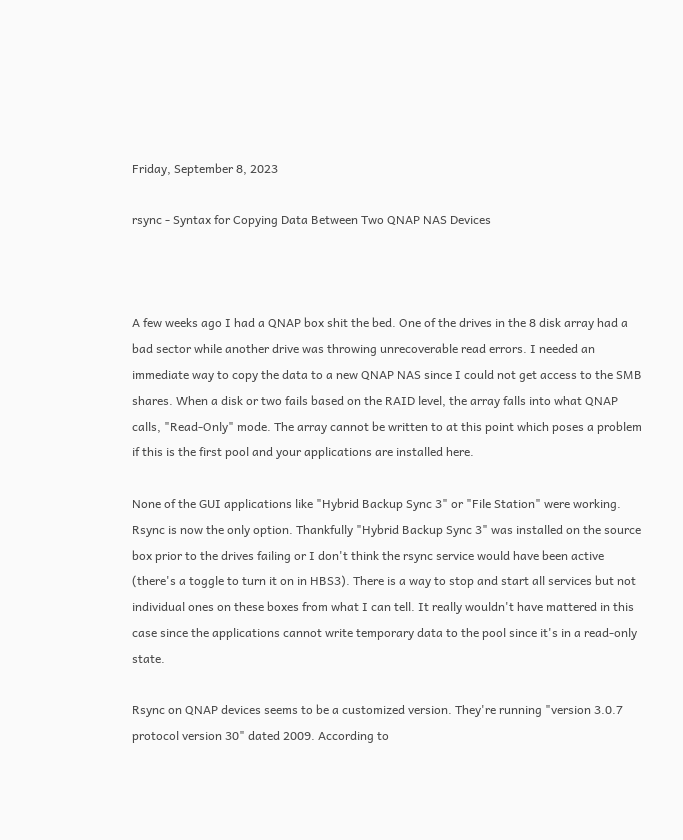Friday, September 8, 2023

rsync - Syntax for Copying Data Between Two QNAP NAS Devices



A few weeks ago I had a QNAP box shit the bed. One of the drives in the 8 disk array had a bad sector while another drive was throwing unrecoverable read errors. I needed an immediate way to copy the data to a new QNAP NAS since I could not get access to the SMB shares. When a disk or two fails based on the RAID level, the array falls into what QNAP calls, "Read-Only" mode. The array cannot be written to at this point which poses a problem if this is the first pool and your applications are installed here.

None of the GUI applications like "Hybrid Backup Sync 3" or "File Station" were working. Rsync is now the only option. Thankfully "Hybrid Backup Sync 3" was installed on the source box prior to the drives failing or I don't think the rsync service would have been active (there's a toggle to turn it on in HBS3). There is a way to stop and start all services but not individual ones on these boxes from what I can tell. It really wouldn't have mattered in this case since the applications cannot write temporary data to the pool since it's in a read-only state.

Rsync on QNAP devices seems to be a customized version. They're running "version 3.0.7 protocol version 30" dated 2009. According to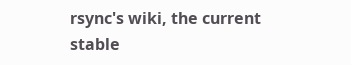rsync's wiki, the current stable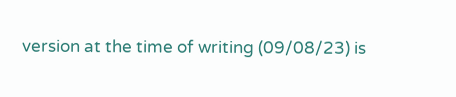version at the time of writing (09/08/23) is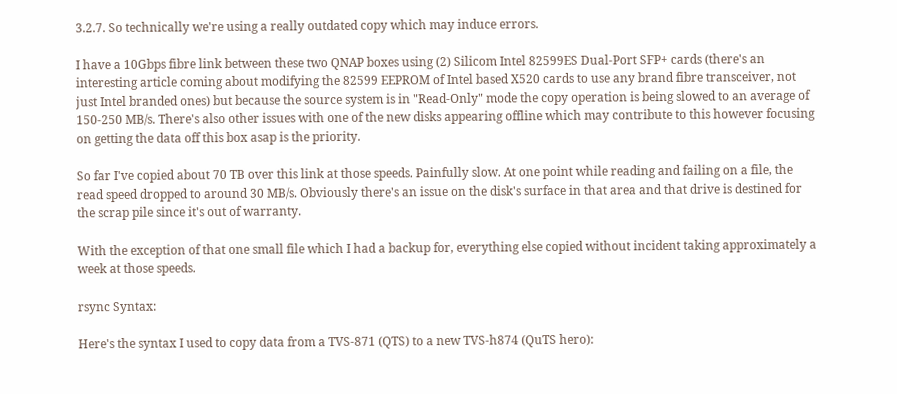3.2.7. So technically we're using a really outdated copy which may induce errors.

I have a 10Gbps fibre link between these two QNAP boxes using (2) Silicom Intel 82599ES Dual-Port SFP+ cards (there's an interesting article coming about modifying the 82599 EEPROM of Intel based X520 cards to use any brand fibre transceiver, not just Intel branded ones) but because the source system is in "Read-Only" mode the copy operation is being slowed to an average of 150-250 MB/s. There's also other issues with one of the new disks appearing offline which may contribute to this however focusing on getting the data off this box asap is the priority.

So far I've copied about 70 TB over this link at those speeds. Painfully slow. At one point while reading and failing on a file, the read speed dropped to around 30 MB/s. Obviously there's an issue on the disk's surface in that area and that drive is destined for the scrap pile since it's out of warranty.

With the exception of that one small file which I had a backup for, everything else copied without incident taking approximately a week at those speeds.

rsync Syntax:

Here's the syntax I used to copy data from a TVS-871 (QTS) to a new TVS-h874 (QuTS hero):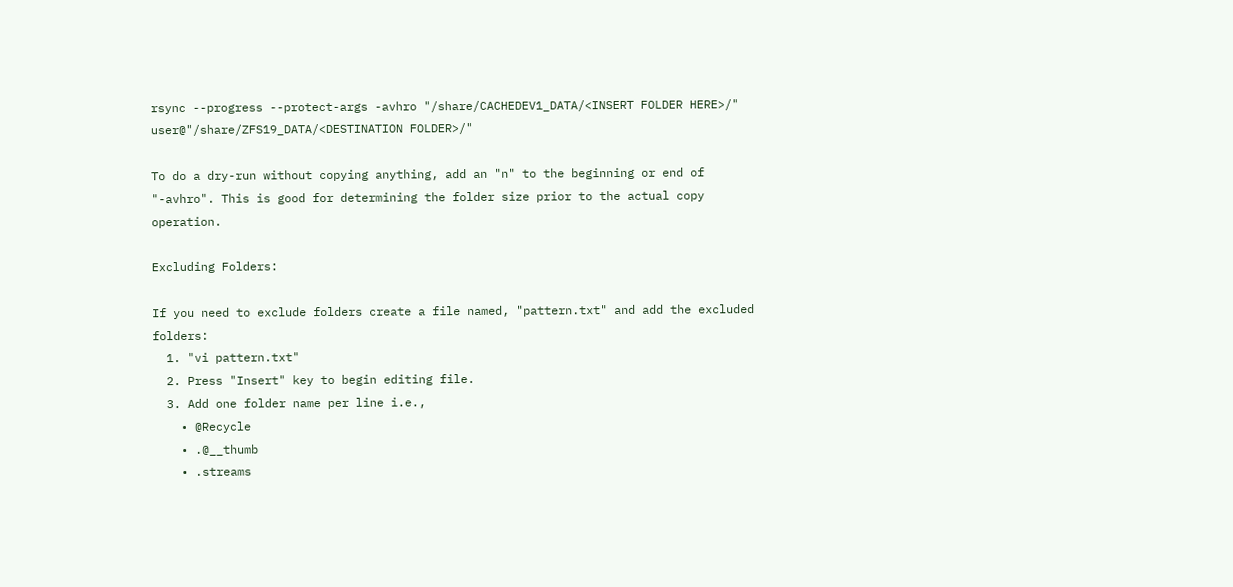rsync --progress --protect-args -avhro "/share/CACHEDEV1_DATA/<INSERT FOLDER HERE>/" user@"/share/ZFS19_DATA/<DESTINATION FOLDER>/"

To do a dry-run without copying anything, add an "n" to the beginning or end of "-avhro". This is good for determining the folder size prior to the actual copy operation.

Excluding Folders:

If you need to exclude folders create a file named, "pattern.txt" and add the excluded folders:
  1. "vi pattern.txt"
  2. Press "Insert" key to begin editing file.
  3. Add one folder name per line i.e.,
    • @Recycle
    • .@__thumb
    • .streams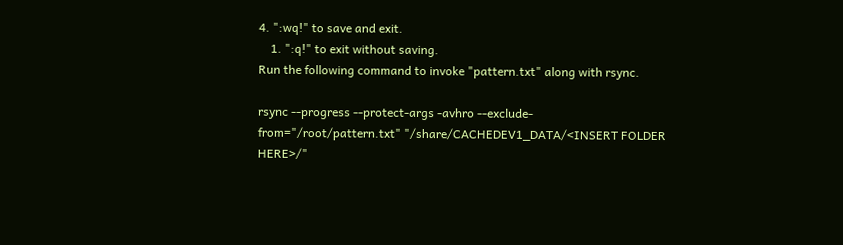4. ":wq!" to save and exit.
    1. ":q!" to exit without saving.
Run the following command to invoke "pattern.txt" along with rsync.

rsync --progress --protect-args -avhro --exclude-from="/root/pattern.txt" "/share/CACHEDEV1_DATA/<INSERT FOLDER HERE>/"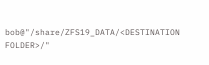bob@"/share/ZFS19_DATA/<DESTINATION FOLDER>/"